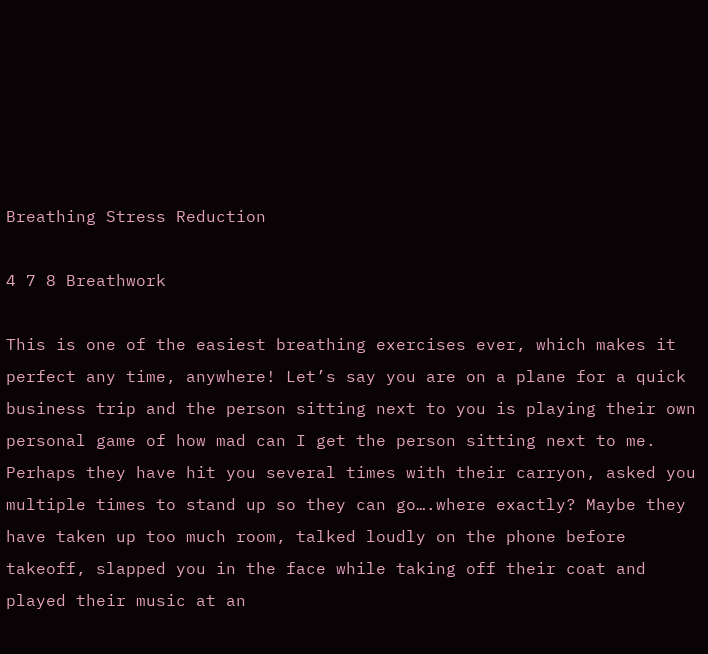Breathing Stress Reduction

4 7 8 Breathwork

This is one of the easiest breathing exercises ever, which makes it perfect any time, anywhere! Let’s say you are on a plane for a quick business trip and the person sitting next to you is playing their own personal game of how mad can I get the person sitting next to me. Perhaps they have hit you several times with their carryon, asked you multiple times to stand up so they can go….where exactly? Maybe they have taken up too much room, talked loudly on the phone before takeoff, slapped you in the face while taking off their coat and played their music at an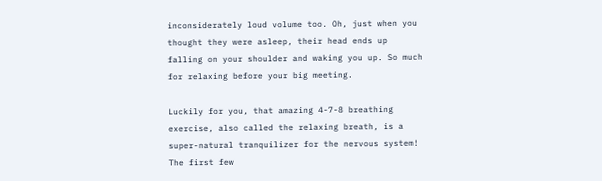inconsiderately loud volume too. Oh, just when you thought they were asleep, their head ends up falling on your shoulder and waking you up. So much for relaxing before your big meeting.

Luckily for you, that amazing 4-7-8 breathing exercise, also called the relaxing breath, is a super-natural tranquilizer for the nervous system! The first few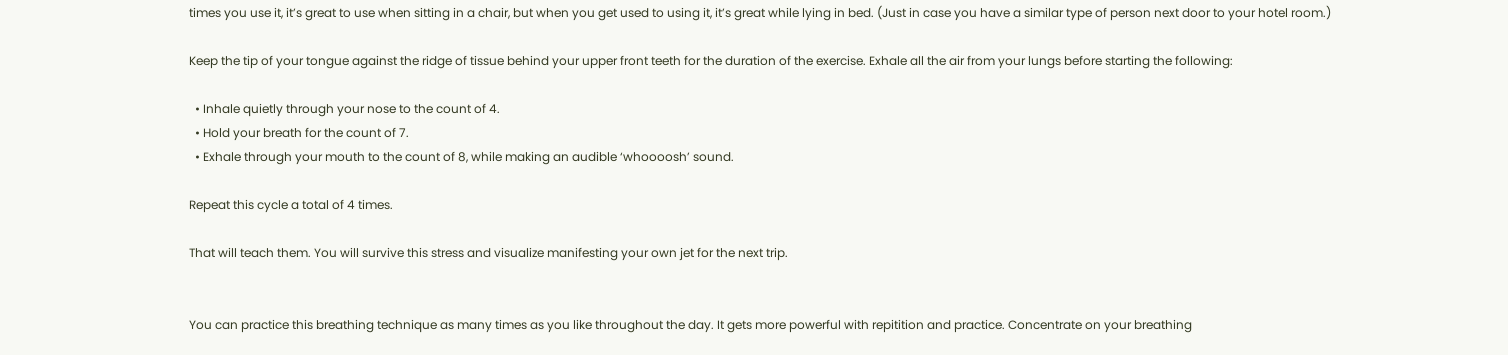times you use it, it’s great to use when sitting in a chair, but when you get used to using it, it’s great while lying in bed. (Just in case you have a similar type of person next door to your hotel room.)

Keep the tip of your tongue against the ridge of tissue behind your upper front teeth for the duration of the exercise. Exhale all the air from your lungs before starting the following:

  • Inhale quietly through your nose to the count of 4.
  • Hold your breath for the count of 7.
  • Exhale through your mouth to the count of 8, while making an audible ‘whoooosh’ sound.

Repeat this cycle a total of 4 times.

That will teach them. You will survive this stress and visualize manifesting your own jet for the next trip.


You can practice this breathing technique as many times as you like throughout the day. It gets more powerful with repitition and practice. Concentrate on your breathing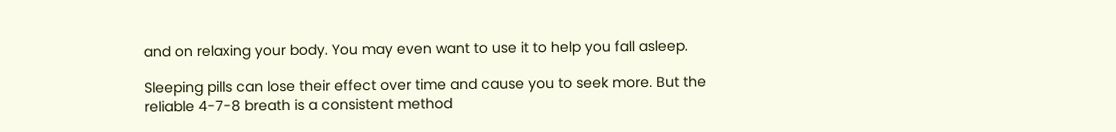and on relaxing your body. You may even want to use it to help you fall asleep.

Sleeping pills can lose their effect over time and cause you to seek more. But the reliable 4-7-8 breath is a consistent method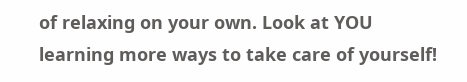of relaxing on your own. Look at YOU learning more ways to take care of yourself!